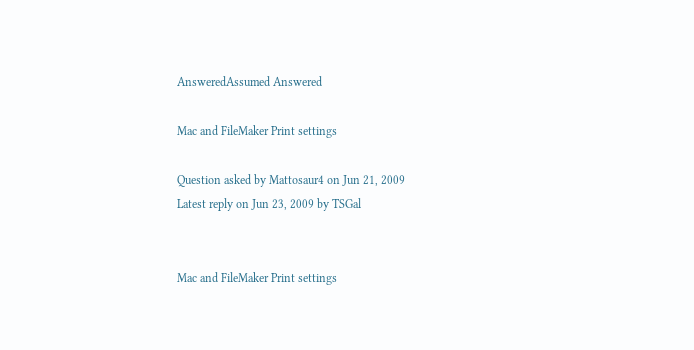AnsweredAssumed Answered

Mac and FileMaker Print settings

Question asked by Mattosaur4 on Jun 21, 2009
Latest reply on Jun 23, 2009 by TSGal


Mac and FileMaker Print settings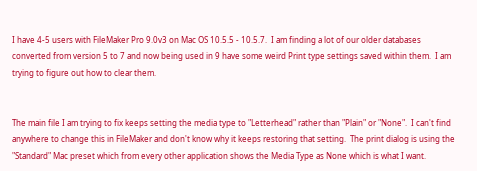I have 4-5 users with FileMaker Pro 9.0v3 on Mac OS 10.5.5 - 10.5.7.  I am finding a lot of our older databases converted from version 5 to 7 and now being used in 9 have some weird Print type settings saved within them.  I am trying to figure out how to clear them.


The main file I am trying to fix keeps setting the media type to "Letterhead" rather than "Plain" or "None".  I can't find anywhere to change this in FileMaker and don't know why it keeps restoring that setting.  The print dialog is using the "Standard" Mac preset which from every other application shows the Media Type as None which is what I want.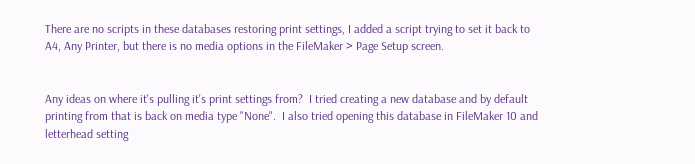There are no scripts in these databases restoring print settings, I added a script trying to set it back to A4, Any Printer, but there is no media options in the FileMaker > Page Setup screen.


Any ideas on where it's pulling it's print settings from?  I tried creating a new database and by default printing from that is back on media type "None".  I also tried opening this database in FileMaker 10 and letterhead setting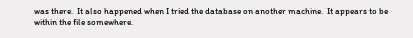was there.  It also happened when I tried the database on another machine.  It appears to be within the file somewhere.